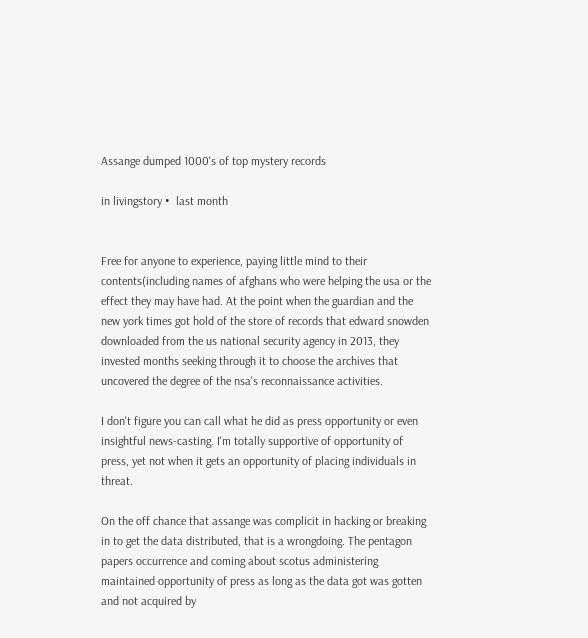Assange dumped 1000's of top mystery records

in livingstory •  last month


Free for anyone to experience, paying little mind to their contents(including names of afghans who were helping the usa or the effect they may have had. At the point when the guardian and the new york times got hold of the store of records that edward snowden downloaded from the us national security agency in 2013, they invested months seeking through it to choose the archives that uncovered the degree of the nsa's reconnaissance activities.

I don't figure you can call what he did as press opportunity or even insightful news-casting. I'm totally supportive of opportunity of press, yet not when it gets an opportunity of placing individuals in threat.

On the off chance that assange was complicit in hacking or breaking in to get the data distributed, that is a wrongdoing. The pentagon papers occurrence and coming about scotus administering maintained opportunity of press as long as the data got was gotten and not acquired by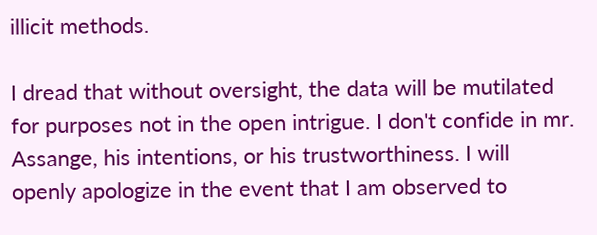illicit methods.

I dread that without oversight, the data will be mutilated for purposes not in the open intrigue. I don't confide in mr. Assange, his intentions, or his trustworthiness. I will openly apologize in the event that I am observed to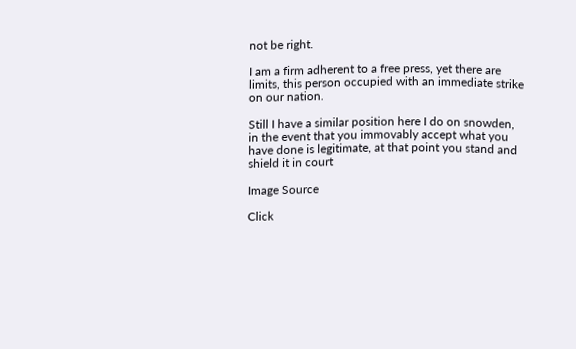not be right.

I am a firm adherent to a free press, yet there are limits, this person occupied with an immediate strike on our nation.

Still I have a similar position here I do on snowden, in the event that you immovably accept what you have done is legitimate, at that point you stand and shield it in court

Image Source

Click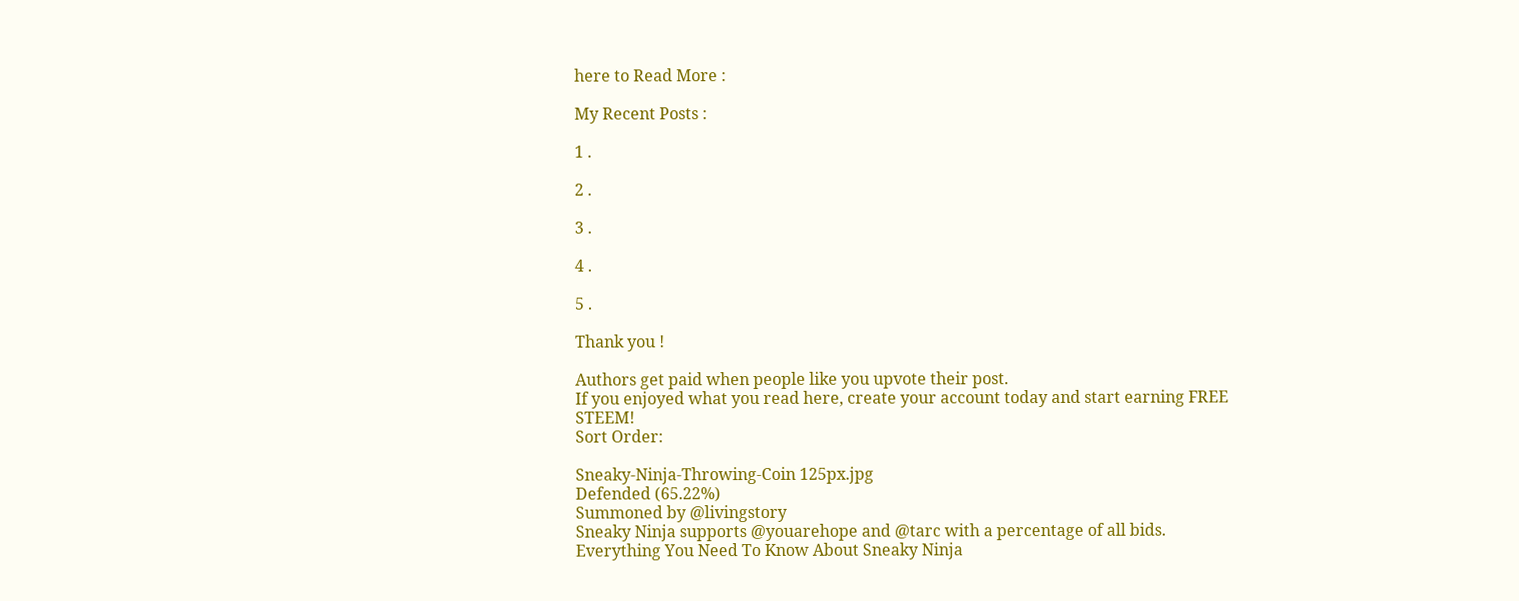here to Read More :

My Recent Posts :

1 .

2 .

3 .

4 .

5 .

Thank you !

Authors get paid when people like you upvote their post.
If you enjoyed what you read here, create your account today and start earning FREE STEEM!
Sort Order:

Sneaky-Ninja-Throwing-Coin 125px.jpg
Defended (65.22%)
Summoned by @livingstory
Sneaky Ninja supports @youarehope and @tarc with a percentage of all bids.
Everything You Need To Know About Sneaky Ninja